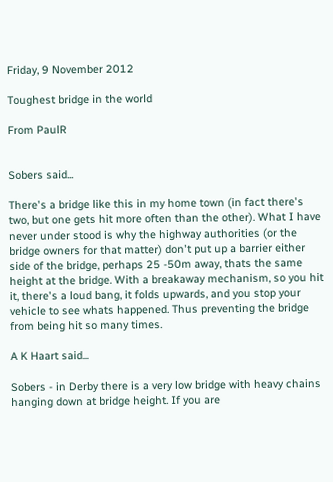Friday, 9 November 2012

Toughest bridge in the world

From PaulR


Sobers said...

There's a bridge like this in my home town (in fact there's two, but one gets hit more often than the other). What I have never under stood is why the highway authorities (or the bridge owners for that matter) don't put up a barrier either side of the bridge, perhaps 25 -50m away, thats the same height at the bridge. With a breakaway mechanism, so you hit it, there's a loud bang, it folds upwards, and you stop your vehicle to see whats happened. Thus preventing the bridge from being hit so many times.

A K Haart said...

Sobers - in Derby there is a very low bridge with heavy chains hanging down at bridge height. If you are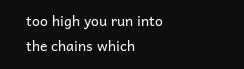too high you run into the chains which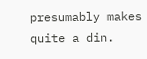presumably makes quite a din.